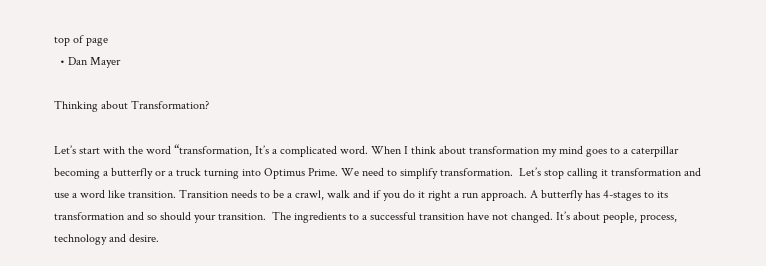top of page
  • Dan Mayer

Thinking about Transformation?

Let’s start with the word “transformation, It’s a complicated word. When I think about transformation my mind goes to a caterpillar becoming a butterfly or a truck turning into Optimus Prime. We need to simplify transformation.  Let’s stop calling it transformation and use a word like transition. Transition needs to be a crawl, walk and if you do it right a run approach. A butterfly has 4-stages to its transformation and so should your transition.  The ingredients to a successful transition have not changed. It’s about people, process, technology and desire.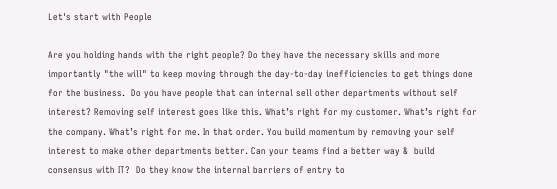Let's start with People

Are you holding hands with the right people? Do they have the necessary skills and more importantly "the will" to keep moving through the day-to-day inefficiencies to get things done for the business.  Do you have people that can internal sell other departments without self interest? Removing self interest goes like this. What’s right for my customer. What’s right for the company. What’s right for me. In that order. You build momentum by removing your self interest to make other departments better. Can your teams find a better way &  build consensus with IT?  Do they know the internal barriers of entry to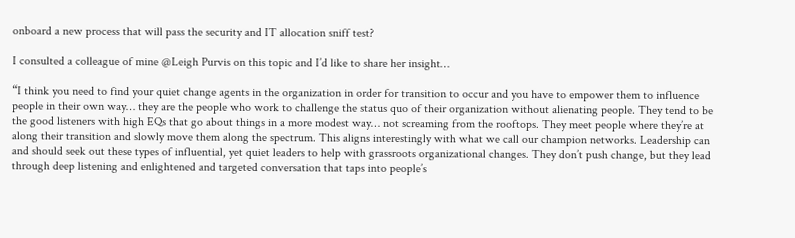onboard a new process that will pass the security and IT allocation sniff test?

I consulted a colleague of mine @Leigh Purvis on this topic and I’d like to share her insight…

“I think you need to find your quiet change agents in the organization in order for transition to occur and you have to empower them to influence people in their own way… they are the people who work to challenge the status quo of their organization without alienating people. They tend to be the good listeners with high EQs that go about things in a more modest way… not screaming from the rooftops. They meet people where they’re at along their transition and slowly move them along the spectrum. This aligns interestingly with what we call our champion networks. Leadership can and should seek out these types of influential, yet quiet leaders to help with grassroots organizational changes. They don’t push change, but they lead through deep listening and enlightened and targeted conversation that taps into people’s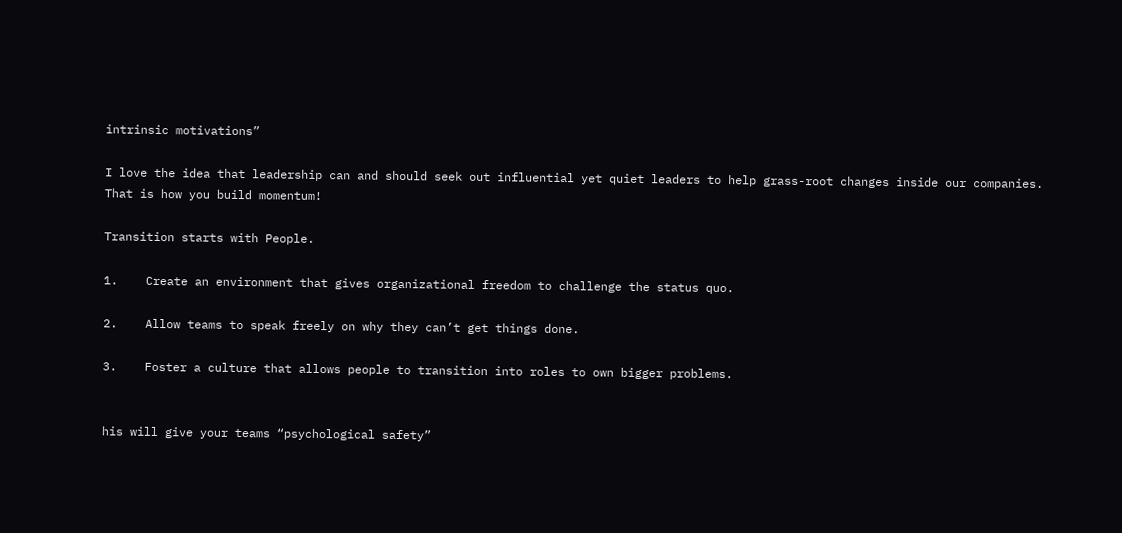intrinsic motivations”

I love the idea that leadership can and should seek out influential yet quiet leaders to help grass-root changes inside our companies. That is how you build momentum!

Transition starts with People.

1.    Create an environment that gives organizational freedom to challenge the status quo.

2.    Allow teams to speak freely on why they can’t get things done.

3.    Foster a culture that allows people to transition into roles to own bigger problems.


his will give your teams “psychological safety”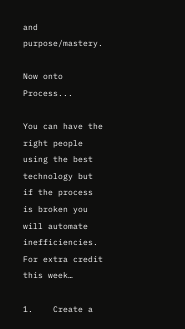and purpose/mastery.

Now onto Process...

You can have the right people using the best technology but if the process is broken you will automate inefficiencies.  For extra credit this week…

1.    Create a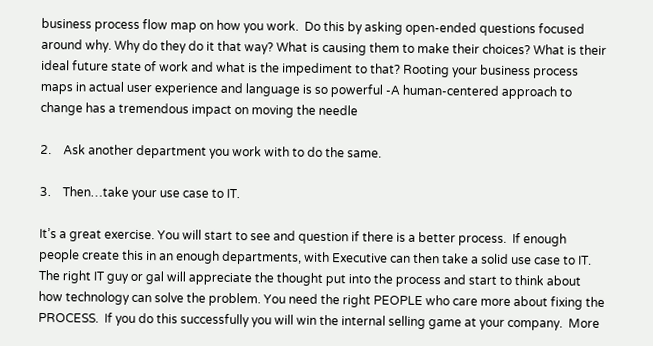business process flow map on how you work.  Do this by asking open-ended questions focused around why. Why do they do it that way? What is causing them to make their choices? What is their ideal future state of work and what is the impediment to that? Rooting your business process maps in actual user experience and language is so powerful -A human-centered approach to change has a tremendous impact on moving the needle

2.    Ask another department you work with to do the same.

3.    Then…take your use case to IT.

It’s a great exercise. You will start to see and question if there is a better process.  If enough people create this in an enough departments, with Executive can then take a solid use case to IT.  The right IT guy or gal will appreciate the thought put into the process and start to think about how technology can solve the problem. You need the right PEOPLE who care more about fixing the PROCESS.  If you do this successfully you will win the internal selling game at your company.  More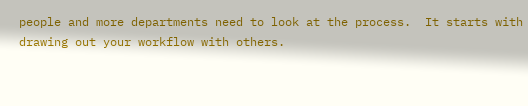people and more departments need to look at the process.  It starts with drawing out your workflow with others.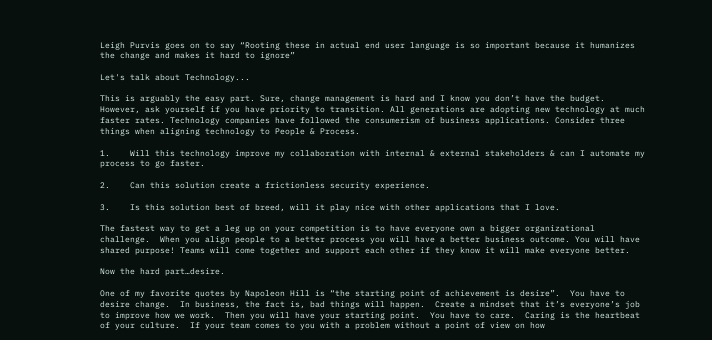Leigh Purvis goes on to say “Rooting these in actual end user language is so important because it humanizes the change and makes it hard to ignore”

Let's talk about Technology...

This is arguably the easy part. Sure, change management is hard and I know you don’t have the budget.  However, ask yourself if you have priority to transition. All generations are adopting new technology at much faster rates. Technology companies have followed the consumerism of business applications. Consider three things when aligning technology to People & Process.

1.    Will this technology improve my collaboration with internal & external stakeholders & can I automate my process to go faster.

2.    Can this solution create a frictionless security experience.

3.    Is this solution best of breed, will it play nice with other applications that I love.

The fastest way to get a leg up on your competition is to have everyone own a bigger organizational challenge.  When you align people to a better process you will have a better business outcome. You will have shared purpose! Teams will come together and support each other if they know it will make everyone better.

Now the hard part…desire.

One of my favorite quotes by Napoleon Hill is “the starting point of achievement is desire”.  You have to desire change.  In business, the fact is, bad things will happen.  Create a mindset that it’s everyone’s job to improve how we work.  Then you will have your starting point.  You have to care.  Caring is the heartbeat of your culture.  If your team comes to you with a problem without a point of view on how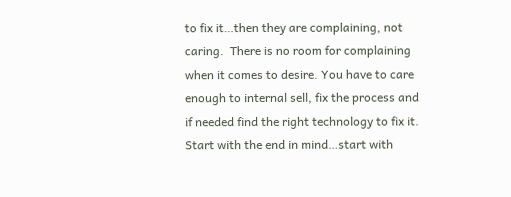to fix it…then they are complaining, not caring.  There is no room for complaining when it comes to desire. You have to care enough to internal sell, fix the process and if needed find the right technology to fix it.  Start with the end in mind…start with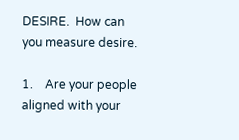DESIRE.  How can you measure desire.

1.    Are your people aligned with your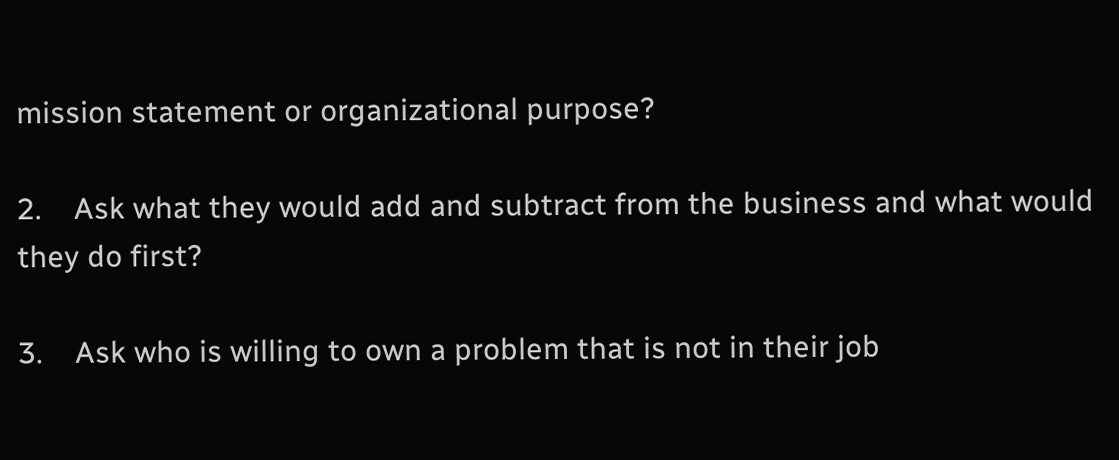mission statement or organizational purpose?

2.    Ask what they would add and subtract from the business and what would they do first?

3.    Ask who is willing to own a problem that is not in their job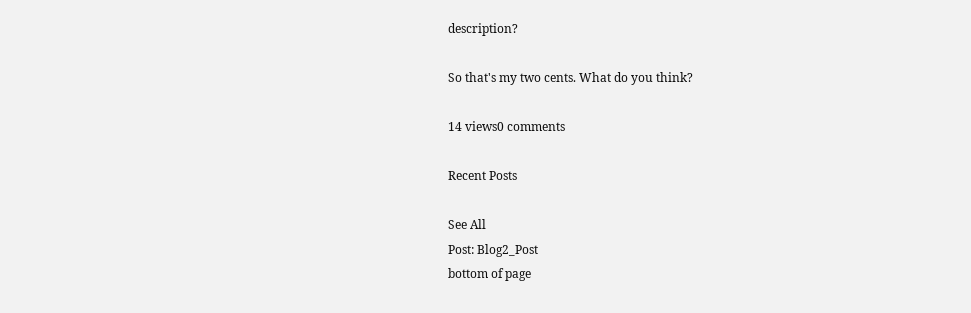description?

So that's my two cents. What do you think?

14 views0 comments

Recent Posts

See All
Post: Blog2_Post
bottom of page